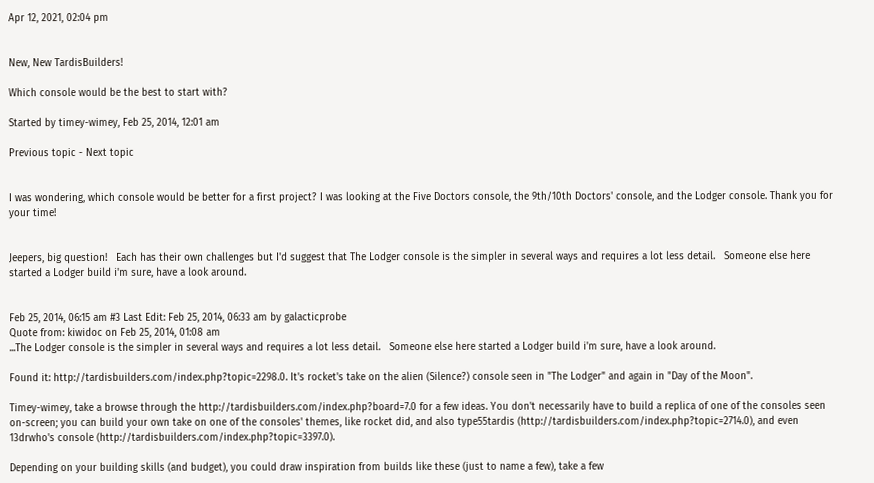Apr 12, 2021, 02:04 pm


New, New TardisBuilders!

Which console would be the best to start with?

Started by timey-wimey, Feb 25, 2014, 12:01 am

Previous topic - Next topic


I was wondering, which console would be better for a first project? I was looking at the Five Doctors console, the 9th/10th Doctors' console, and the Lodger console. Thank you for your time!


Jeepers, big question!   Each has their own challenges but I'd suggest that The Lodger console is the simpler in several ways and requires a lot less detail.   Someone else here started a Lodger build i'm sure, have a look around.


Feb 25, 2014, 06:15 am #3 Last Edit: Feb 25, 2014, 06:33 am by galacticprobe
Quote from: kiwidoc on Feb 25, 2014, 01:08 am
...The Lodger console is the simpler in several ways and requires a lot less detail.   Someone else here started a Lodger build i'm sure, have a look around.

Found it: http://tardisbuilders.com/index.php?topic=2298.0. It's rocket's take on the alien (Silence?) console seen in "The Lodger" and again in "Day of the Moon".

Timey-wimey, take a browse through the http://tardisbuilders.com/index.php?board=7.0 for a few ideas. You don't necessarily have to build a replica of one of the consoles seen on-screen; you can build your own take on one of the consoles' themes, like rocket did, and also type55tardis (http://tardisbuilders.com/index.php?topic=2714.0), and even 13drwho's console (http://tardisbuilders.com/index.php?topic=3397.0).

Depending on your building skills (and budget), you could draw inspiration from builds like these (just to name a few), take a few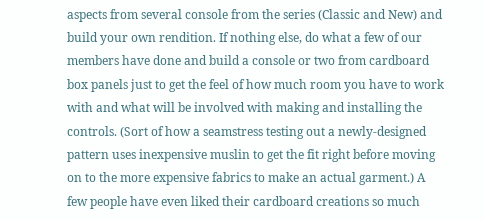aspects from several console from the series (Classic and New) and build your own rendition. If nothing else, do what a few of our members have done and build a console or two from cardboard box panels just to get the feel of how much room you have to work with and what will be involved with making and installing the controls. (Sort of how a seamstress testing out a newly-designed pattern uses inexpensive muslin to get the fit right before moving on to the more expensive fabrics to make an actual garment.) A few people have even liked their cardboard creations so much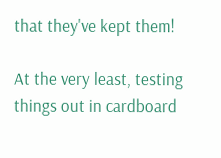that they've kept them!

At the very least, testing things out in cardboard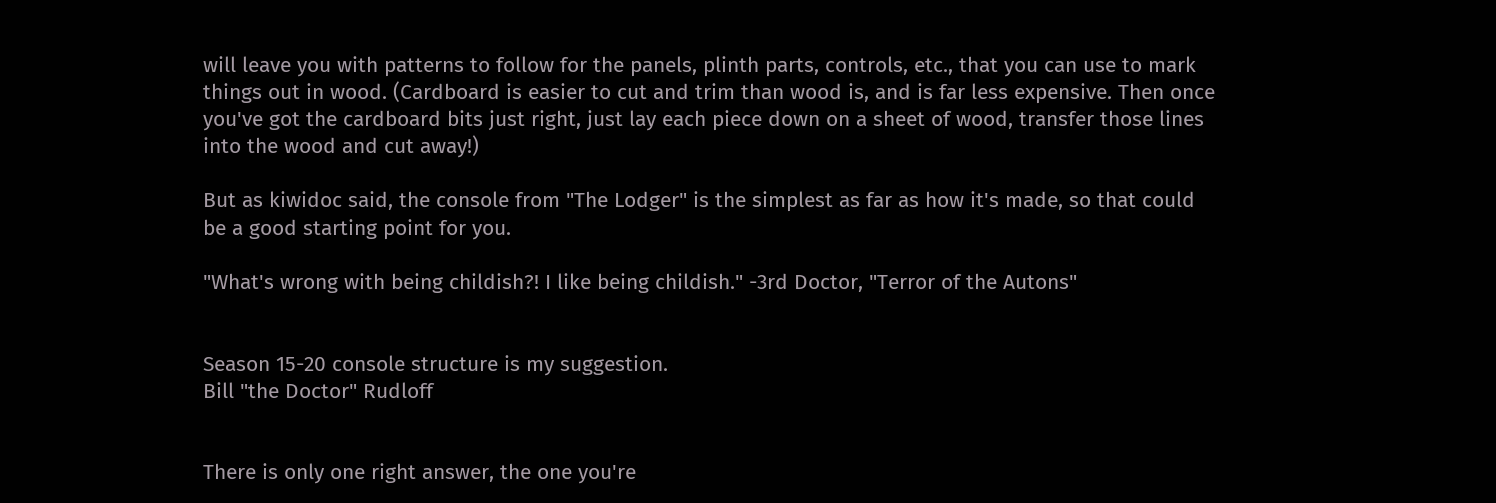will leave you with patterns to follow for the panels, plinth parts, controls, etc., that you can use to mark things out in wood. (Cardboard is easier to cut and trim than wood is, and is far less expensive. Then once you've got the cardboard bits just right, just lay each piece down on a sheet of wood, transfer those lines into the wood and cut away!)

But as kiwidoc said, the console from "The Lodger" is the simplest as far as how it's made, so that could be a good starting point for you.

"What's wrong with being childish?! I like being childish." -3rd Doctor, "Terror of the Autons"


Season 15-20 console structure is my suggestion.
Bill "the Doctor" Rudloff


There is only one right answer, the one you're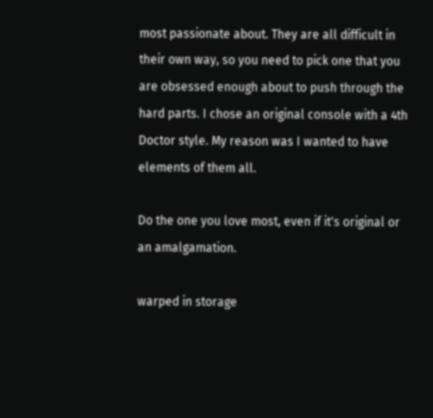most passionate about. They are all difficult in their own way, so you need to pick one that you are obsessed enough about to push through the hard parts. I chose an original console with a 4th Doctor style. My reason was I wanted to have elements of them all.

Do the one you love most, even if it's original or an amalgamation.

warped in storage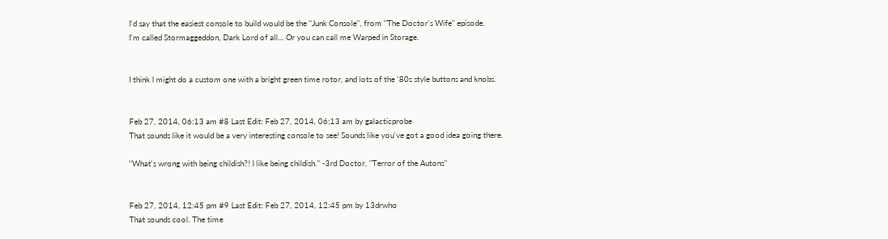I'd say that the easiest console to build would be the "Junk Console", from "The Doctor's Wife" episode.
I'm called Stormaggeddon, Dark Lord of all... Or you can call me Warped in Storage.


I think I might do a custom one with a bright green time rotor, and lots of the '80s style buttons and knobs.


Feb 27, 2014, 06:13 am #8 Last Edit: Feb 27, 2014, 06:13 am by galacticprobe
That sounds like it would be a very interesting console to see! Sounds like you've got a good idea going there.

"What's wrong with being childish?! I like being childish." -3rd Doctor, "Terror of the Autons"


Feb 27, 2014, 12:45 pm #9 Last Edit: Feb 27, 2014, 12:45 pm by 13drwho
That sounds cool. The time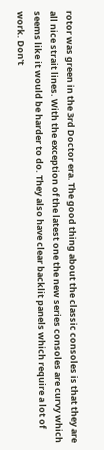rotor was green in the 3rd Doctor era. The good thing about the classic consoles is that they are all nice strait lines. With the exception of the latest one the new series consoles are curvy which seems like it would be harder to do. They also have clear backlit panels which require a lot of work. Don't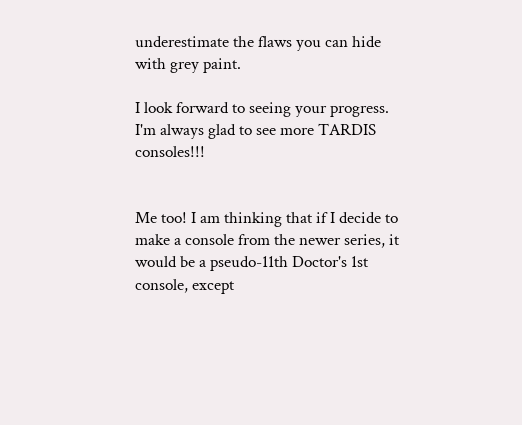underestimate the flaws you can hide with grey paint.

I look forward to seeing your progress. I'm always glad to see more TARDIS consoles!!!


Me too! I am thinking that if I decide to make a console from the newer series, it would be a pseudo-11th Doctor's 1st console, except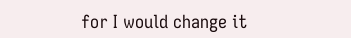for I would change it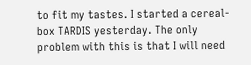to fit my tastes. I started a cereal-box TARDIS yesterday. The only problem with this is that I will need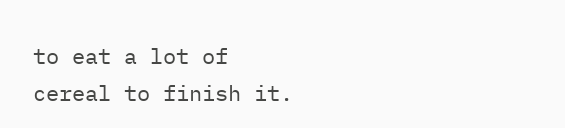to eat a lot of cereal to finish it.